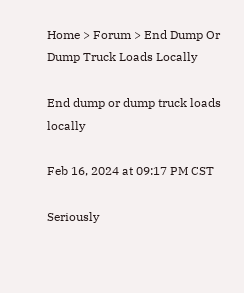Home > Forum > End Dump Or Dump Truck Loads Locally

End dump or dump truck loads locally

Feb 16, 2024 at 09:17 PM CST

Seriously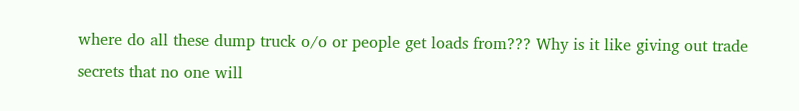where do all these dump truck o/o or people get loads from??? Why is it like giving out trade secrets that no one will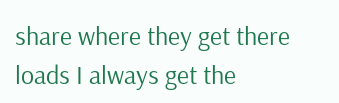share where they get there loads I always get the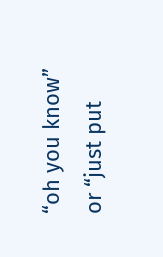“oh you know” or “just put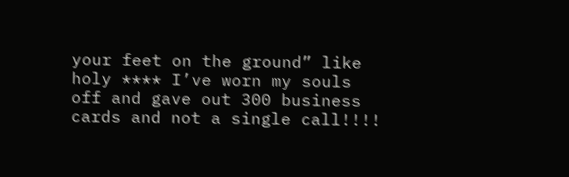your feet on the ground” like holy **** I’ve worn my souls off and gave out 300 business cards and not a single call!!!!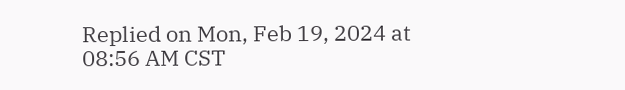Replied on Mon, Feb 19, 2024 at 08:56 AM CST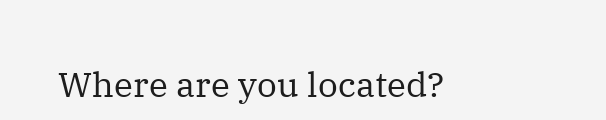Where are you located?